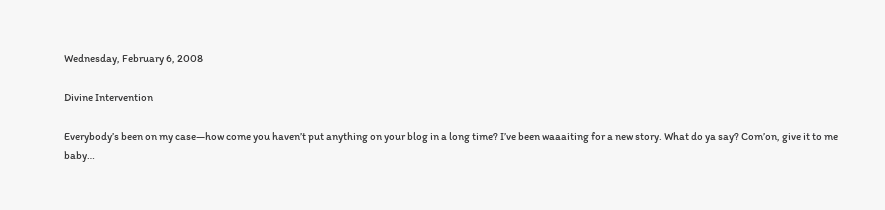Wednesday, February 6, 2008

Divine Intervention

Everybody’s been on my case—how come you haven’t put anything on your blog in a long time? I’ve been waaaiting for a new story. What do ya say? Com’on, give it to me baby…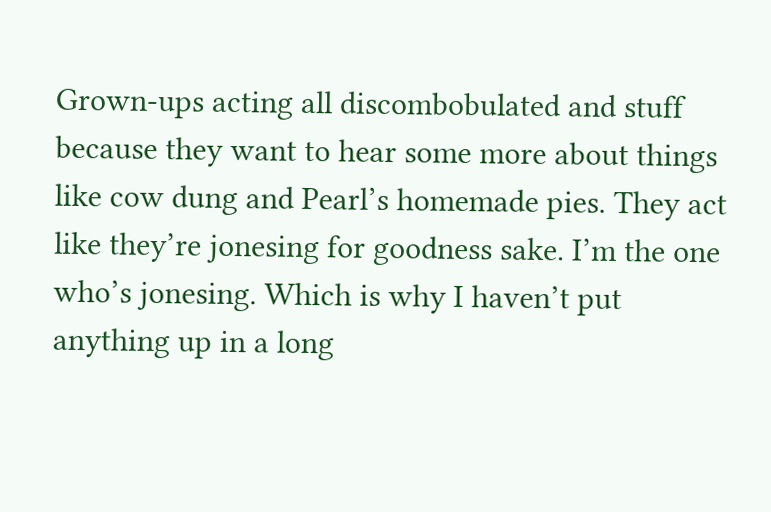Grown-ups acting all discombobulated and stuff because they want to hear some more about things like cow dung and Pearl’s homemade pies. They act like they’re jonesing for goodness sake. I’m the one who’s jonesing. Which is why I haven’t put anything up in a long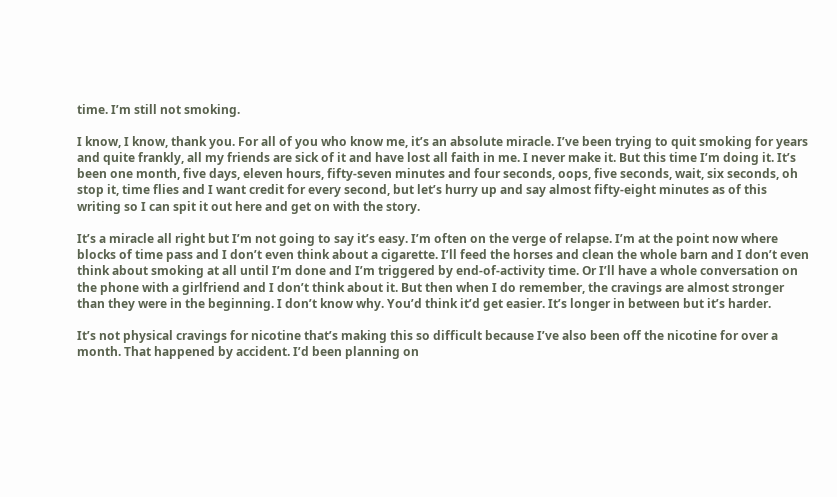time. I’m still not smoking.

I know, I know, thank you. For all of you who know me, it’s an absolute miracle. I’ve been trying to quit smoking for years and quite frankly, all my friends are sick of it and have lost all faith in me. I never make it. But this time I’m doing it. It’s been one month, five days, eleven hours, fifty-seven minutes and four seconds, oops, five seconds, wait, six seconds, oh stop it, time flies and I want credit for every second, but let’s hurry up and say almost fifty-eight minutes as of this writing so I can spit it out here and get on with the story.

It’s a miracle all right but I’m not going to say it’s easy. I’m often on the verge of relapse. I’m at the point now where blocks of time pass and I don’t even think about a cigarette. I’ll feed the horses and clean the whole barn and I don’t even think about smoking at all until I’m done and I’m triggered by end-of-activity time. Or I’ll have a whole conversation on the phone with a girlfriend and I don’t think about it. But then when I do remember, the cravings are almost stronger than they were in the beginning. I don’t know why. You’d think it’d get easier. It’s longer in between but it’s harder.

It’s not physical cravings for nicotine that’s making this so difficult because I’ve also been off the nicotine for over a month. That happened by accident. I’d been planning on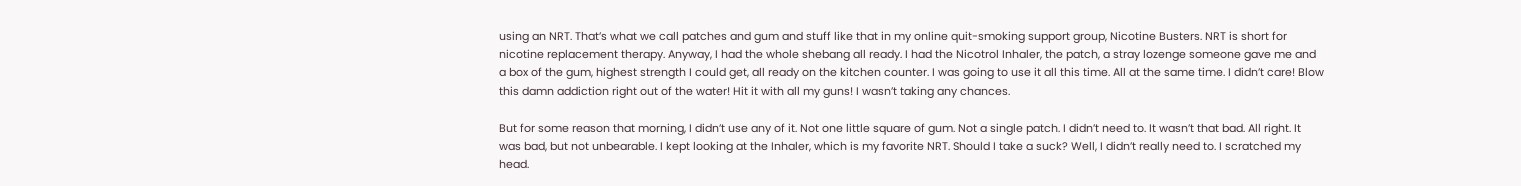using an NRT. That’s what we call patches and gum and stuff like that in my online quit-smoking support group, Nicotine Busters. NRT is short for nicotine replacement therapy. Anyway, I had the whole shebang all ready. I had the Nicotrol Inhaler, the patch, a stray lozenge someone gave me and a box of the gum, highest strength I could get, all ready on the kitchen counter. I was going to use it all this time. All at the same time. I didn’t care! Blow this damn addiction right out of the water! Hit it with all my guns! I wasn’t taking any chances.

But for some reason that morning, I didn’t use any of it. Not one little square of gum. Not a single patch. I didn’t need to. It wasn’t that bad. All right. It was bad, but not unbearable. I kept looking at the Inhaler, which is my favorite NRT. Should I take a suck? Well, I didn’t really need to. I scratched my head.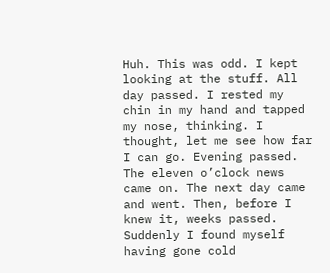Huh. This was odd. I kept looking at the stuff. All day passed. I rested my chin in my hand and tapped my nose, thinking. I thought, let me see how far I can go. Evening passed. The eleven o’clock news came on. The next day came and went. Then, before I knew it, weeks passed. Suddenly I found myself having gone cold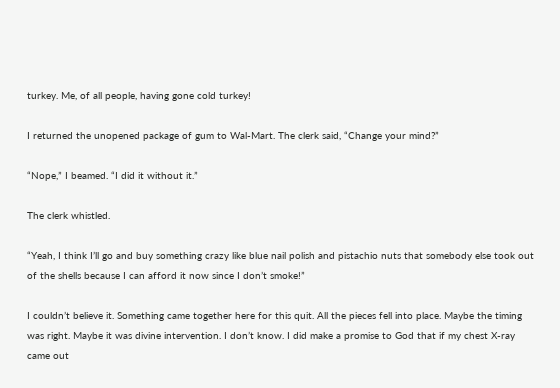turkey. Me, of all people, having gone cold turkey!

I returned the unopened package of gum to Wal-Mart. The clerk said, “Change your mind?”

“Nope,” I beamed. “I did it without it.”

The clerk whistled.

“Yeah, I think I’ll go and buy something crazy like blue nail polish and pistachio nuts that somebody else took out of the shells because I can afford it now since I don’t smoke!”

I couldn’t believe it. Something came together here for this quit. All the pieces fell into place. Maybe the timing was right. Maybe it was divine intervention. I don’t know. I did make a promise to God that if my chest X-ray came out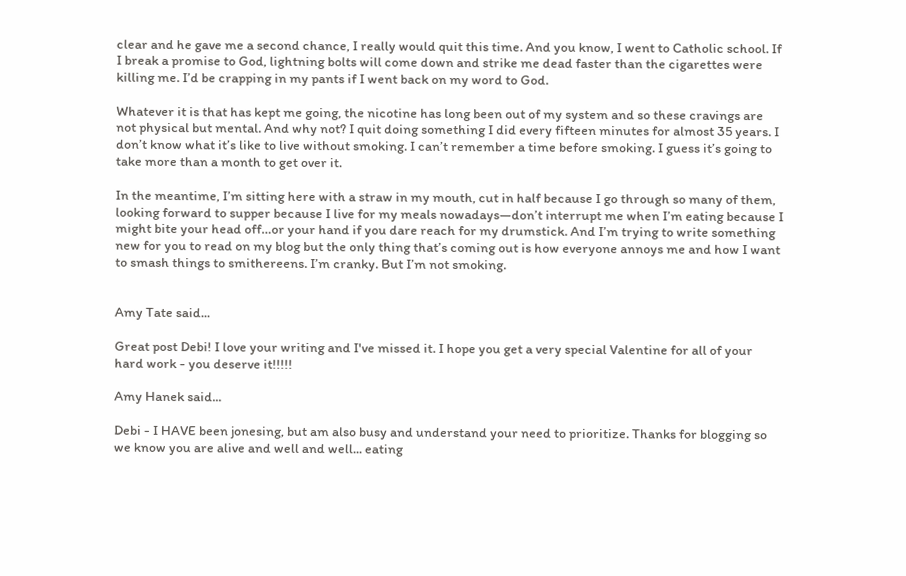clear and he gave me a second chance, I really would quit this time. And you know, I went to Catholic school. If I break a promise to God, lightning bolts will come down and strike me dead faster than the cigarettes were killing me. I’d be crapping in my pants if I went back on my word to God.

Whatever it is that has kept me going, the nicotine has long been out of my system and so these cravings are not physical but mental. And why not? I quit doing something I did every fifteen minutes for almost 35 years. I don’t know what it’s like to live without smoking. I can’t remember a time before smoking. I guess it’s going to take more than a month to get over it.

In the meantime, I’m sitting here with a straw in my mouth, cut in half because I go through so many of them, looking forward to supper because I live for my meals nowadays—don’t interrupt me when I’m eating because I might bite your head off…or your hand if you dare reach for my drumstick. And I’m trying to write something new for you to read on my blog but the only thing that’s coming out is how everyone annoys me and how I want to smash things to smithereens. I’m cranky. But I’m not smoking.


Amy Tate said...

Great post Debi! I love your writing and I've missed it. I hope you get a very special Valentine for all of your hard work - you deserve it!!!!!

Amy Hanek said...

Debi - I HAVE been jonesing, but am also busy and understand your need to prioritize. Thanks for blogging so we know you are alive and well and well... eating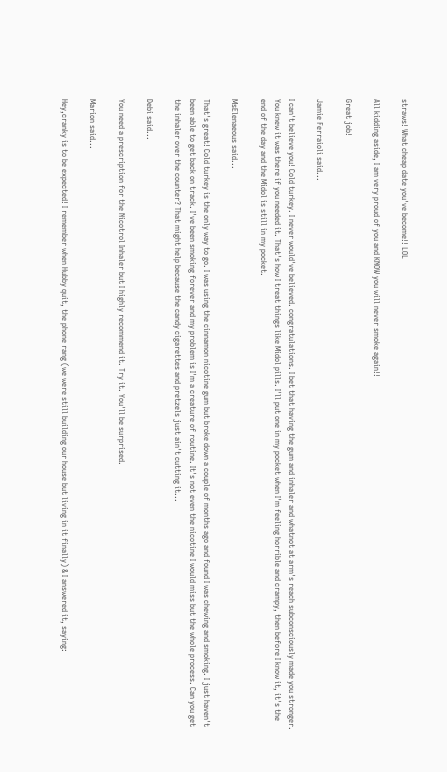straws! What cheap date you've become!! LOL

All kidding aside, I am very proud of you and KNOW you will never smoke again!!

Great job!

Jamie Ferraioli said...

I can't believe you! Cold turkey. I never would've believed. congratulations. I bet that having the gum and inhaler and whatnot at arm's reach subconsciously made you stronger. You knew it was there if you needed it. That's how I treat things like Midol pills. I'll put one in my pocket when I'm feeling horrible and crampy, then before I know it, it's the end of the day and the Midol is still in my pocket.

MsElenaeous said...

That's great! Cold turkey is the only way to go. I was using the cinnamon nicotine gum but broke down a couple of months ago and found I was chewing and smoking. I just haven't been able to get back on track. I've been smoking forever and my problem is I'm a creature of routine. It's not even the nicotine I would miss but the whole process. Can you get the inhaler over the counter? That might help because the candy cigarettes and pretzels just ain't cutting it...

Debi said...

You need a prescription for the Nicotrol Inhaler but I highly recommend it. Try it. You'll be surprised.

Marion said...

Hey,cranky is to be expected! I remember when Hubby quit, the phone rang (we were still building our house but living in it finally) & I answered it, saying: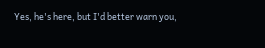Yes, he's here, but I'd better warn you,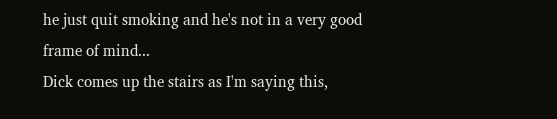he just quit smoking and he's not in a very good frame of mind...
Dick comes up the stairs as I'm saying this,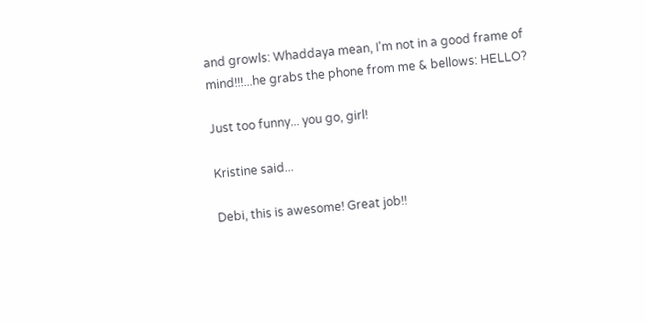and growls: Whaddaya mean, I'm not in a good frame of mind!!!...he grabs the phone from me & bellows: HELLO?

Just too funny... you go, girl!

Kristine said...

Debi, this is awesome! Great job!!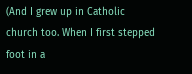(And I grew up in Catholic church too. When I first stepped foot in a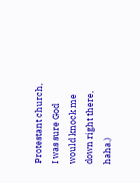Protestant church, I was sure God would knock me down right there, haha.)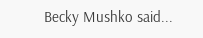Becky Mushko said...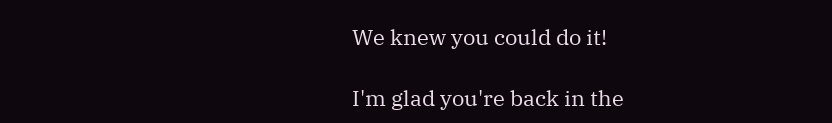We knew you could do it!

I'm glad you're back in the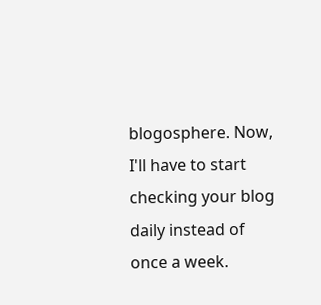blogosphere. Now, I'll have to start checking your blog daily instead of once a week.